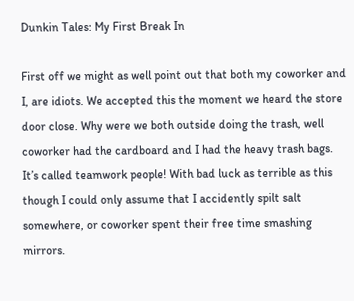Dunkin Tales: My First Break In

First off we might as well point out that both my coworker and I, are idiots. We accepted this the moment we heard the store door close. Why were we both outside doing the trash, well coworker had the cardboard and I had the heavy trash bags. It’s called teamwork people! With bad luck as terrible as this though I could only assume that I accidently spilt salt somewhere, or coworker spent their free time smashing mirrors.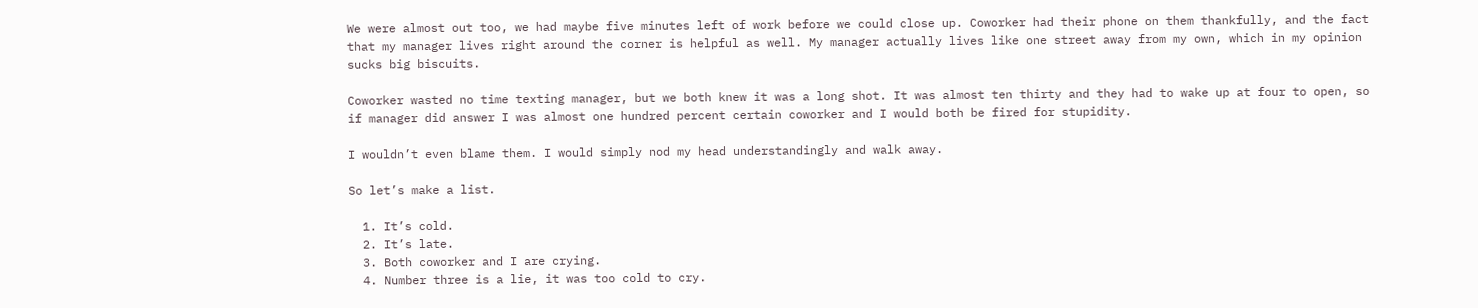We were almost out too, we had maybe five minutes left of work before we could close up. Coworker had their phone on them thankfully, and the fact that my manager lives right around the corner is helpful as well. My manager actually lives like one street away from my own, which in my opinion sucks big biscuits.

Coworker wasted no time texting manager, but we both knew it was a long shot. It was almost ten thirty and they had to wake up at four to open, so if manager did answer I was almost one hundred percent certain coworker and I would both be fired for stupidity.

I wouldn’t even blame them. I would simply nod my head understandingly and walk away.

So let’s make a list.

  1. It’s cold.
  2. It’s late.
  3. Both coworker and I are crying.
  4. Number three is a lie, it was too cold to cry.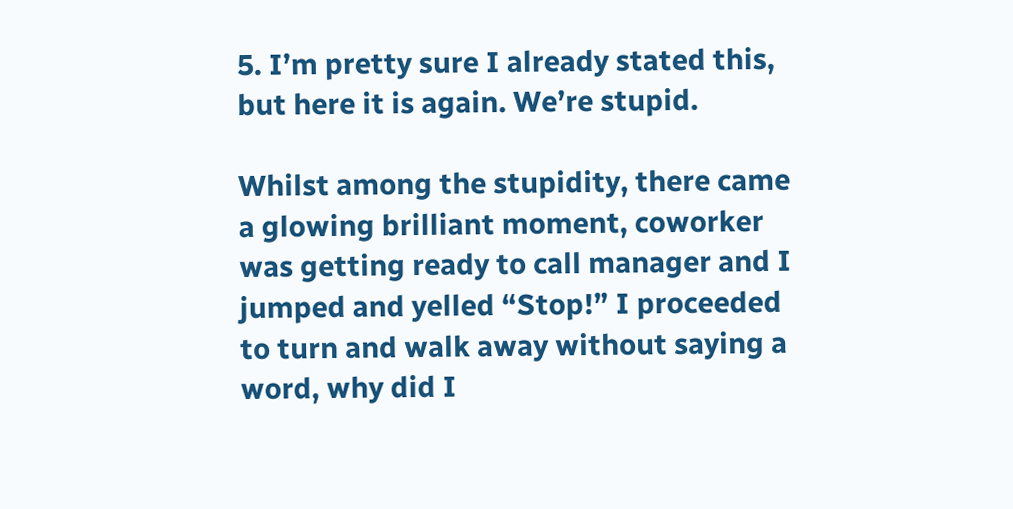5. I’m pretty sure I already stated this, but here it is again. We’re stupid.

Whilst among the stupidity, there came a glowing brilliant moment, coworker was getting ready to call manager and I jumped and yelled “Stop!” I proceeded to turn and walk away without saying a word, why did I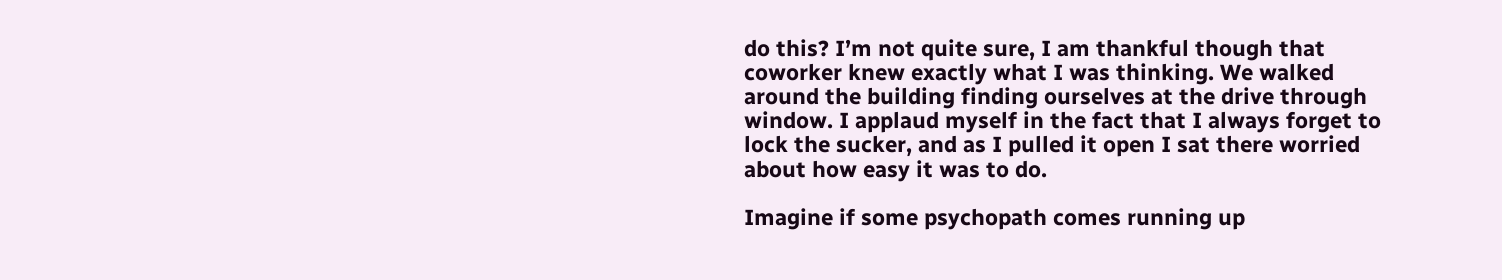do this? I’m not quite sure, I am thankful though that coworker knew exactly what I was thinking. We walked around the building finding ourselves at the drive through window. I applaud myself in the fact that I always forget to lock the sucker, and as I pulled it open I sat there worried about how easy it was to do.

Imagine if some psychopath comes running up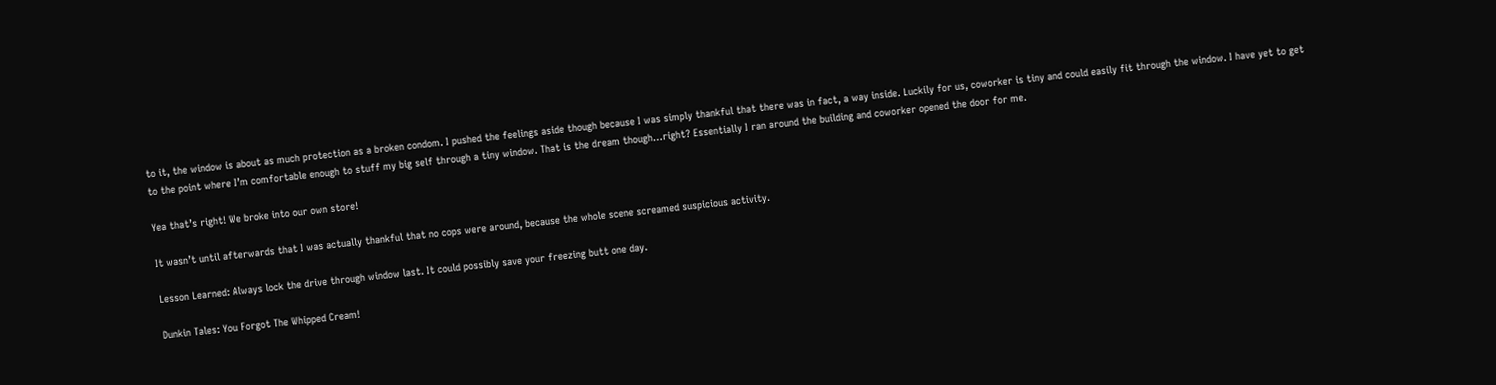to it, the window is about as much protection as a broken condom. I pushed the feelings aside though because I was simply thankful that there was in fact, a way inside. Luckily for us, coworker is tiny and could easily fit through the window. I have yet to get to the point where I’m comfortable enough to stuff my big self through a tiny window. That is the dream though…right? Essentially I ran around the building and coworker opened the door for me.

Yea that’s right! We broke into our own store!

It wasn’t until afterwards that I was actually thankful that no cops were around, because the whole scene screamed suspicious activity.

Lesson Learned: Always lock the drive through window last. It could possibly save your freezing butt one day.

Dunkin Tales: You Forgot The Whipped Cream!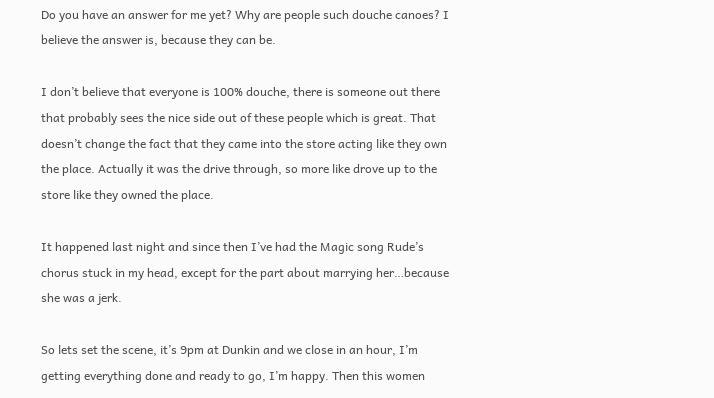Do you have an answer for me yet? Why are people such douche canoes? I believe the answer is, because they can be.

I don’t believe that everyone is 100% douche, there is someone out there that probably sees the nice side out of these people which is great. That doesn’t change the fact that they came into the store acting like they own the place. Actually it was the drive through, so more like drove up to the store like they owned the place.

It happened last night and since then I’ve had the Magic song Rude’s chorus stuck in my head, except for the part about marrying her…because she was a jerk.

So lets set the scene, it’s 9pm at Dunkin and we close in an hour, I’m getting everything done and ready to go, I’m happy. Then this women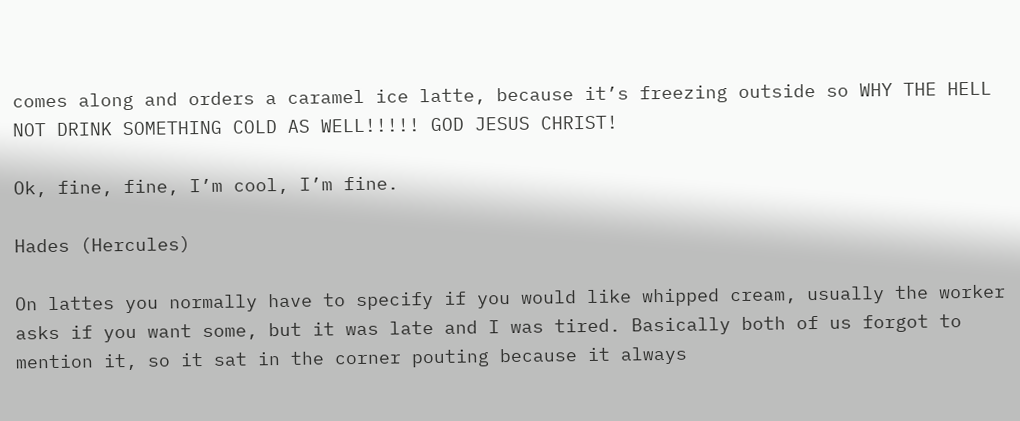comes along and orders a caramel ice latte, because it’s freezing outside so WHY THE HELL NOT DRINK SOMETHING COLD AS WELL!!!!! GOD JESUS CHRIST!

Ok, fine, fine, I’m cool, I’m fine.

Hades (Hercules)

On lattes you normally have to specify if you would like whipped cream, usually the worker asks if you want some, but it was late and I was tired. Basically both of us forgot to mention it, so it sat in the corner pouting because it always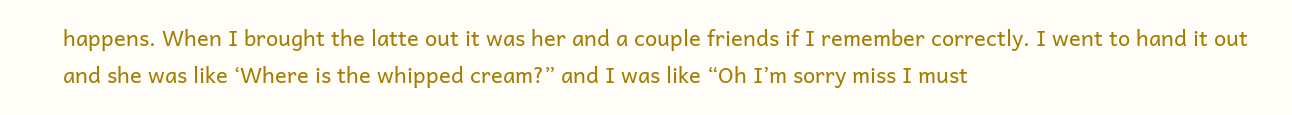happens. When I brought the latte out it was her and a couple friends if I remember correctly. I went to hand it out and she was like ‘Where is the whipped cream?” and I was like “Oh I’m sorry miss I must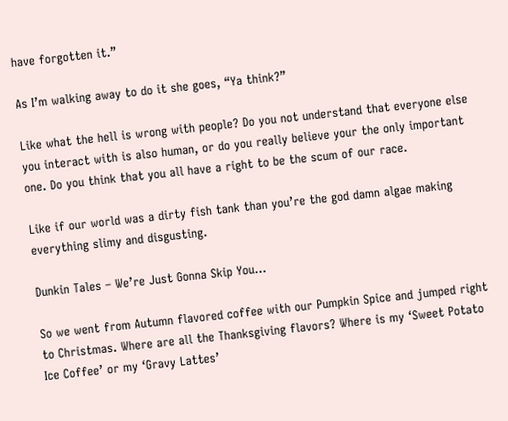have forgotten it.”

As I’m walking away to do it she goes, “Ya think?”

Like what the hell is wrong with people? Do you not understand that everyone else you interact with is also human, or do you really believe your the only important one. Do you think that you all have a right to be the scum of our race.

Like if our world was a dirty fish tank than you’re the god damn algae making everything slimy and disgusting.

Dunkin Tales – We’re Just Gonna Skip You…

So we went from Autumn flavored coffee with our Pumpkin Spice and jumped right to Christmas. Where are all the Thanksgiving flavors? Where is my ‘Sweet Potato Ice Coffee’ or my ‘Gravy Lattes’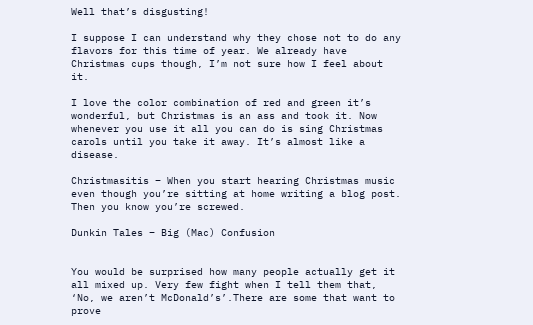Well that’s disgusting!

I suppose I can understand why they chose not to do any flavors for this time of year. We already have Christmas cups though, I’m not sure how I feel about it.

I love the color combination of red and green it’s wonderful, but Christmas is an ass and took it. Now whenever you use it all you can do is sing Christmas carols until you take it away. It’s almost like a disease.

Christmasitis – When you start hearing Christmas music even though you’re sitting at home writing a blog post. Then you know you’re screwed.

Dunkin Tales – Big (Mac) Confusion


You would be surprised how many people actually get it all mixed up. Very few fight when I tell them that, ‘No, we aren’t McDonald’s’.There are some that want to prove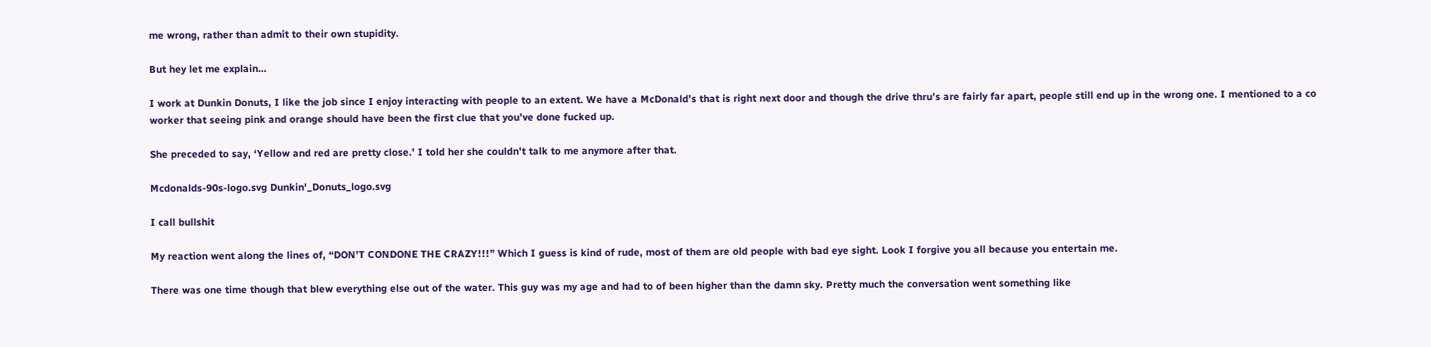me wrong, rather than admit to their own stupidity.

But hey let me explain…

I work at Dunkin Donuts, I like the job since I enjoy interacting with people to an extent. We have a McDonald’s that is right next door and though the drive thru’s are fairly far apart, people still end up in the wrong one. I mentioned to a co worker that seeing pink and orange should have been the first clue that you’ve done fucked up.

She preceded to say, ‘Yellow and red are pretty close.’ I told her she couldn’t talk to me anymore after that.

Mcdonalds-90s-logo.svg Dunkin'_Donuts_logo.svg

I call bullshit

My reaction went along the lines of, “DON’T CONDONE THE CRAZY!!!” Which I guess is kind of rude, most of them are old people with bad eye sight. Look I forgive you all because you entertain me.

There was one time though that blew everything else out of the water. This guy was my age and had to of been higher than the damn sky. Pretty much the conversation went something like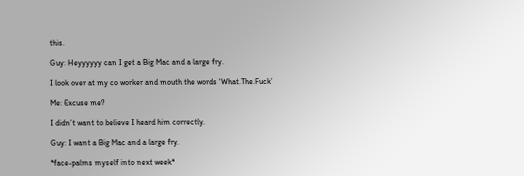this.

Guy: Heyyyyyy can I get a Big Mac and a large fry.

I look over at my co worker and mouth the words ‘What.The.Fuck’

Me: Excuse me?

I didn’t want to believe I heard him correctly.

Guy: I want a Big Mac and a large fry.

*face-palms myself into next week*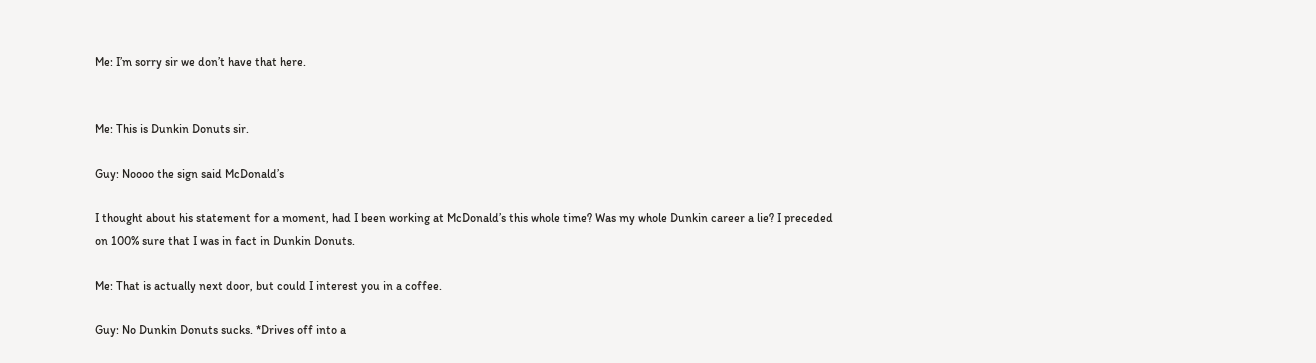Me: I’m sorry sir we don’t have that here.


Me: This is Dunkin Donuts sir.

Guy: Noooo the sign said McDonald’s

I thought about his statement for a moment, had I been working at McDonald’s this whole time? Was my whole Dunkin career a lie? I preceded on 100% sure that I was in fact in Dunkin Donuts.

Me: That is actually next door, but could I interest you in a coffee.

Guy: No Dunkin Donuts sucks. *Drives off into a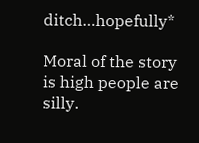ditch…hopefully*

Moral of the story is high people are silly.